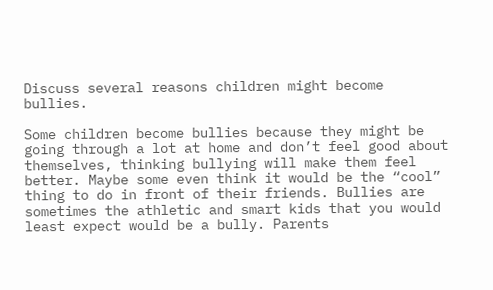Discuss several reasons children might become bullies.

Some children become bullies because they might be going through a lot at home and don’t feel good about themselves, thinking bullying will make them feel better. Maybe some even think it would be the “cool” thing to do in front of their friends. Bullies are sometimes the athletic and smart kids that you would least expect would be a bully. Parents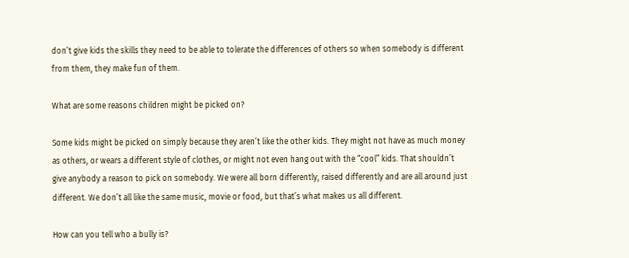don’t give kids the skills they need to be able to tolerate the differences of others so when somebody is different from them, they make fun of them.

What are some reasons children might be picked on?

Some kids might be picked on simply because they aren’t like the other kids. They might not have as much money as others, or wears a different style of clothes, or might not even hang out with the “cool” kids. That shouldn’t give anybody a reason to pick on somebody. We were all born differently, raised differently and are all around just different. We don’t all like the same music, movie or food, but that’s what makes us all different.

How can you tell who a bully is?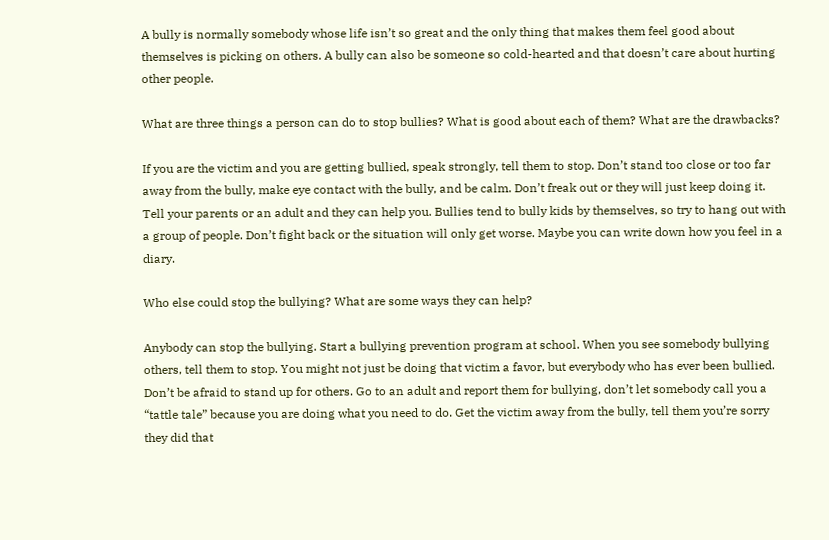A bully is normally somebody whose life isn’t so great and the only thing that makes them feel good about themselves is picking on others. A bully can also be someone so cold-hearted and that doesn’t care about hurting other people.

What are three things a person can do to stop bullies? What is good about each of them? What are the drawbacks?

If you are the victim and you are getting bullied, speak strongly, tell them to stop. Don’t stand too close or too far away from the bully, make eye contact with the bully, and be calm. Don’t freak out or they will just keep doing it. Tell your parents or an adult and they can help you. Bullies tend to bully kids by themselves, so try to hang out with a group of people. Don’t fight back or the situation will only get worse. Maybe you can write down how you feel in a diary.

Who else could stop the bullying? What are some ways they can help?

Anybody can stop the bullying. Start a bullying prevention program at school. When you see somebody bullying others, tell them to stop. You might not just be doing that victim a favor, but everybody who has ever been bullied. Don’t be afraid to stand up for others. Go to an adult and report them for bullying, don’t let somebody call you a “tattle tale” because you are doing what you need to do. Get the victim away from the bully, tell them you’re sorry they did that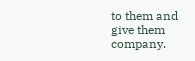to them and give them company.